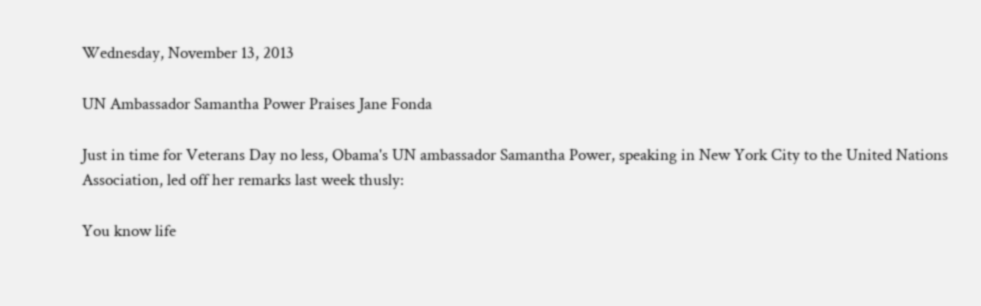Wednesday, November 13, 2013

UN Ambassador Samantha Power Praises Jane Fonda

Just in time for Veterans Day no less, Obama's UN ambassador Samantha Power, speaking in New York City to the United Nations Association, led off her remarks last week thusly:

You know life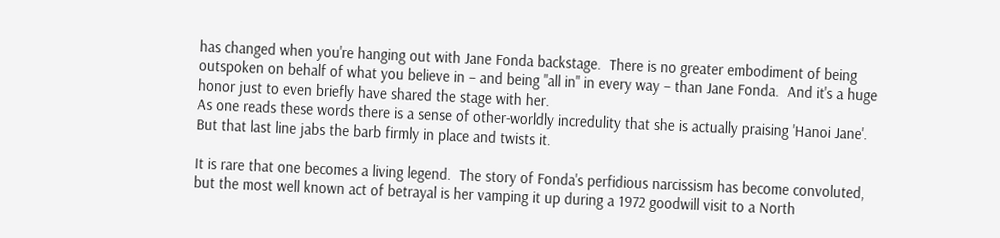has changed when you're hanging out with Jane Fonda backstage.  There is no greater embodiment of being outspoken on behalf of what you believe in – and being "all in" in every way – than Jane Fonda.  And it's a huge honor just to even briefly have shared the stage with her.
As one reads these words there is a sense of other-worldly incredulity that she is actually praising 'Hanoi Jane'.  But that last line jabs the barb firmly in place and twists it.

It is rare that one becomes a living legend.  The story of Fonda's perfidious narcissism has become convoluted, but the most well known act of betrayal is her vamping it up during a 1972 goodwill visit to a North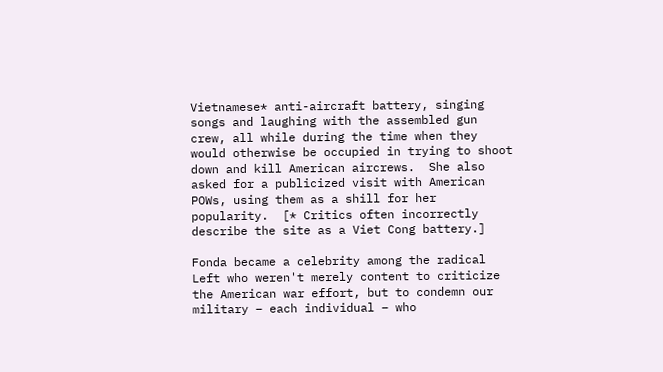Vietnamese* anti-aircraft battery, singing songs and laughing with the assembled gun crew, all while during the time when they would otherwise be occupied in trying to shoot down and kill American aircrews.  She also asked for a publicized visit with American POWs, using them as a shill for her popularity.  [* Critics often incorrectly describe the site as a Viet Cong battery.]

Fonda became a celebrity among the radical Left who weren't merely content to criticize the American war effort, but to condemn our military – each individual – who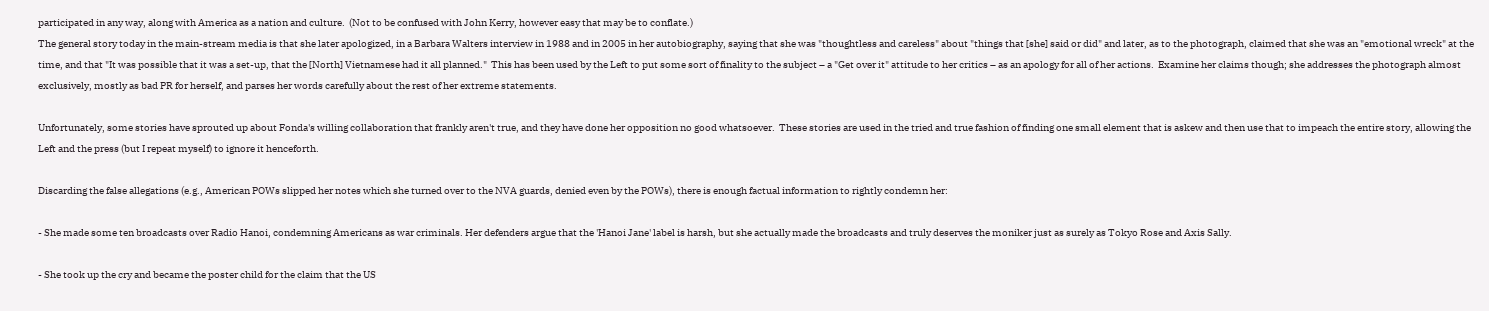participated in any way, along with America as a nation and culture.  (Not to be confused with John Kerry, however easy that may be to conflate.)
The general story today in the main-stream media is that she later apologized, in a Barbara Walters interview in 1988 and in 2005 in her autobiography, saying that she was "thoughtless and careless" about "things that [she] said or did" and later, as to the photograph, claimed that she was an "emotional wreck" at the time, and that "It was possible that it was a set-up, that the [North] Vietnamese had it all planned."  This has been used by the Left to put some sort of finality to the subject – a "Get over it" attitude to her critics – as an apology for all of her actions.  Examine her claims though; she addresses the photograph almost exclusively, mostly as bad PR for herself, and parses her words carefully about the rest of her extreme statements.

Unfortunately, some stories have sprouted up about Fonda's willing collaboration that frankly aren't true, and they have done her opposition no good whatsoever.  These stories are used in the tried and true fashion of finding one small element that is askew and then use that to impeach the entire story, allowing the Left and the press (but I repeat myself) to ignore it henceforth.

Discarding the false allegations (e.g., American POWs slipped her notes which she turned over to the NVA guards, denied even by the POWs), there is enough factual information to rightly condemn her:

- She made some ten broadcasts over Radio Hanoi, condemning Americans as war criminals. Her defenders argue that the 'Hanoi Jane' label is harsh, but she actually made the broadcasts and truly deserves the moniker just as surely as Tokyo Rose and Axis Sally.

- She took up the cry and became the poster child for the claim that the US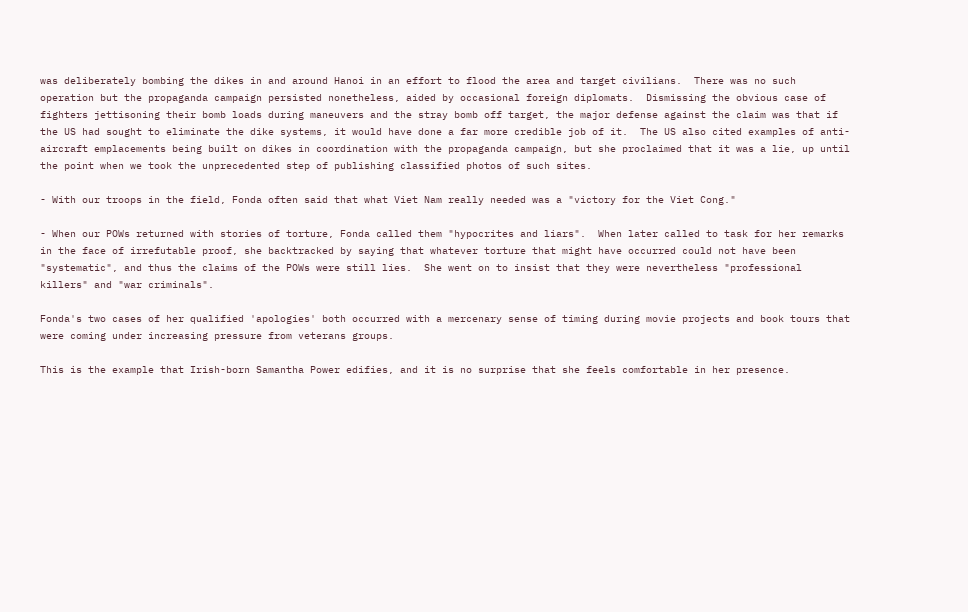was deliberately bombing the dikes in and around Hanoi in an effort to flood the area and target civilians.  There was no such operation but the propaganda campaign persisted nonetheless, aided by occasional foreign diplomats.  Dismissing the obvious case of fighters jettisoning their bomb loads during maneuvers and the stray bomb off target, the major defense against the claim was that if the US had sought to eliminate the dike systems, it would have done a far more credible job of it.  The US also cited examples of anti-aircraft emplacements being built on dikes in coordination with the propaganda campaign, but she proclaimed that it was a lie, up until the point when we took the unprecedented step of publishing classified photos of such sites.

- With our troops in the field, Fonda often said that what Viet Nam really needed was a "victory for the Viet Cong."

- When our POWs returned with stories of torture, Fonda called them "hypocrites and liars".  When later called to task for her remarks in the face of irrefutable proof, she backtracked by saying that whatever torture that might have occurred could not have been "systematic", and thus the claims of the POWs were still lies.  She went on to insist that they were nevertheless "professional killers" and "war criminals".

Fonda's two cases of her qualified 'apologies' both occurred with a mercenary sense of timing during movie projects and book tours that were coming under increasing pressure from veterans groups.

This is the example that Irish-born Samantha Power edifies, and it is no surprise that she feels comfortable in her presence.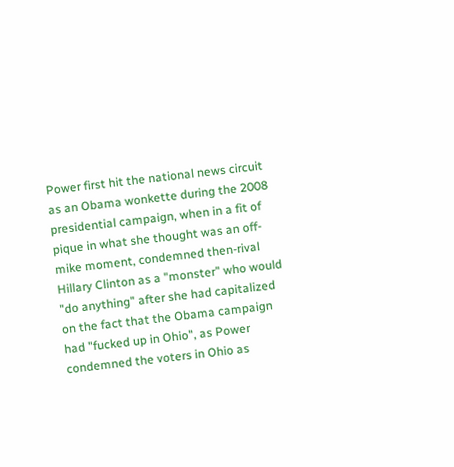Power first hit the national news circuit as an Obama wonkette during the 2008 presidential campaign, when in a fit of pique in what she thought was an off-mike moment, condemned then-rival Hillary Clinton as a "monster" who would "do anything" after she had capitalized on the fact that the Obama campaign had "fucked up in Ohio", as Power condemned the voters in Ohio as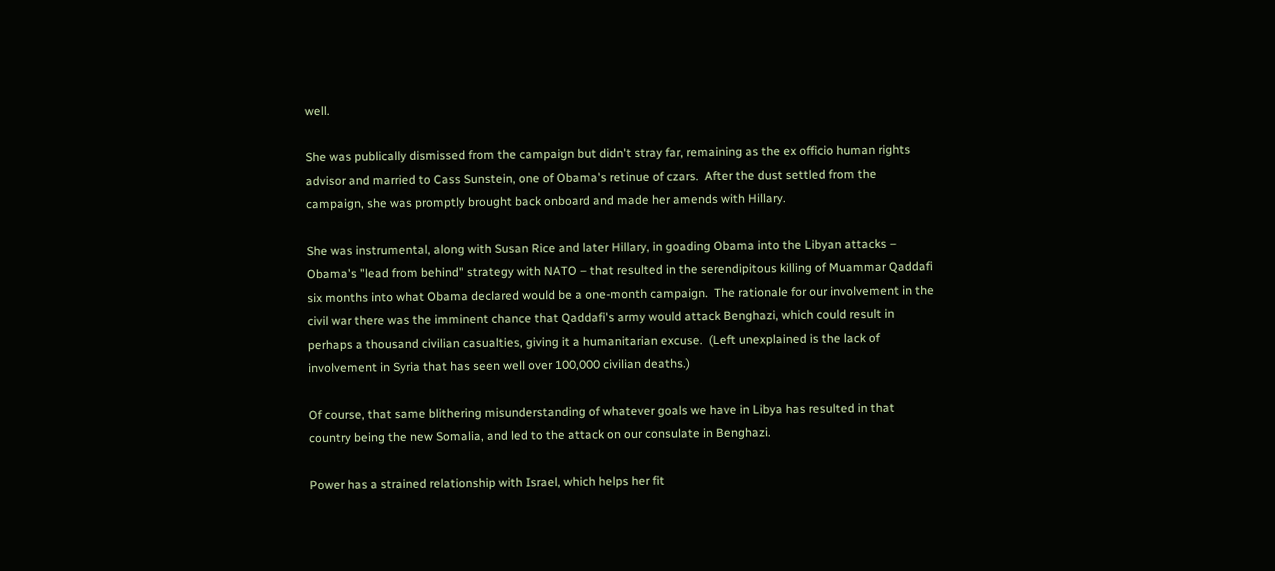well.

She was publically dismissed from the campaign but didn't stray far, remaining as the ex officio human rights advisor and married to Cass Sunstein, one of Obama's retinue of czars.  After the dust settled from the campaign, she was promptly brought back onboard and made her amends with Hillary.

She was instrumental, along with Susan Rice and later Hillary, in goading Obama into the Libyan attacks – Obama's "lead from behind" strategy with NATO – that resulted in the serendipitous killing of Muammar Qaddafi six months into what Obama declared would be a one-month campaign.  The rationale for our involvement in the civil war there was the imminent chance that Qaddafi's army would attack Benghazi, which could result in perhaps a thousand civilian casualties, giving it a humanitarian excuse.  (Left unexplained is the lack of involvement in Syria that has seen well over 100,000 civilian deaths.)

Of course, that same blithering misunderstanding of whatever goals we have in Libya has resulted in that country being the new Somalia, and led to the attack on our consulate in Benghazi.

Power has a strained relationship with Israel, which helps her fit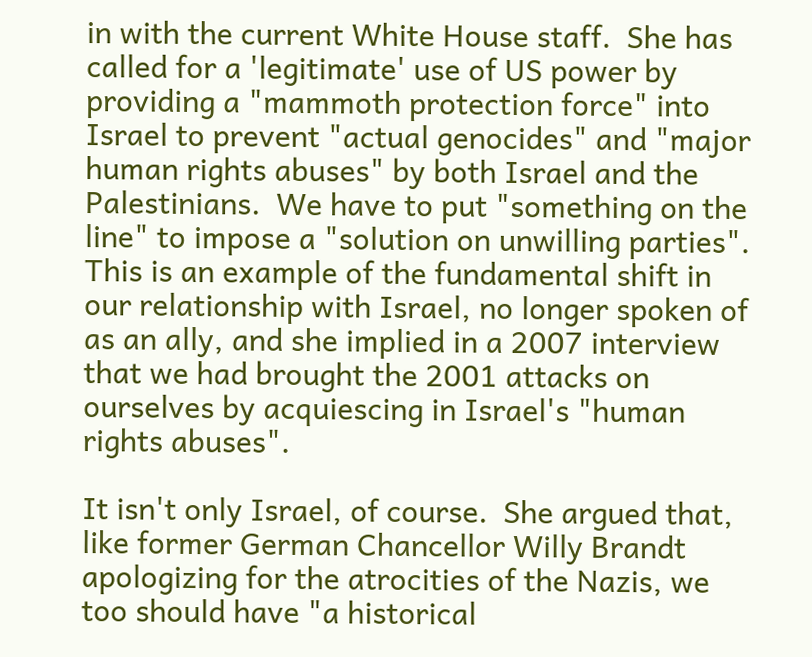in with the current White House staff.  She has called for a 'legitimate' use of US power by providing a "mammoth protection force" into Israel to prevent "actual genocides" and "major human rights abuses" by both Israel and the Palestinians.  We have to put "something on the line" to impose a "solution on unwilling parties".  This is an example of the fundamental shift in our relationship with Israel, no longer spoken of as an ally, and she implied in a 2007 interview that we had brought the 2001 attacks on ourselves by acquiescing in Israel's "human rights abuses".

It isn't only Israel, of course.  She argued that, like former German Chancellor Willy Brandt apologizing for the atrocities of the Nazis, we too should have "a historical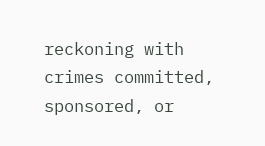reckoning with crimes committed, sponsored, or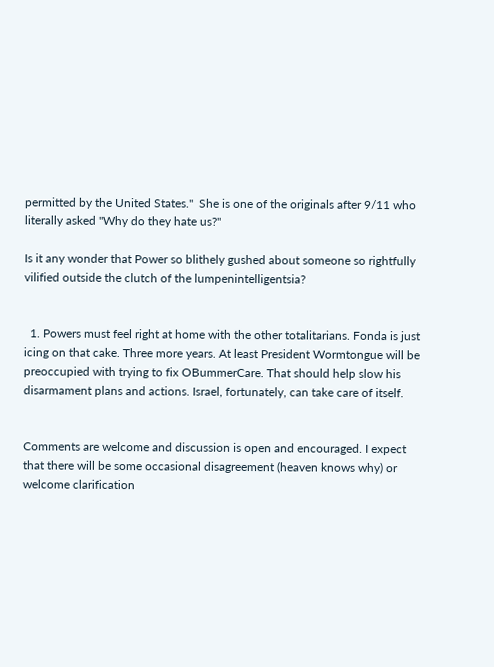permitted by the United States."  She is one of the originals after 9/11 who literally asked "Why do they hate us?"

Is it any wonder that Power so blithely gushed about someone so rightfully vilified outside the clutch of the lumpenintelligentsia?


  1. Powers must feel right at home with the other totalitarians. Fonda is just icing on that cake. Three more years. At least President Wormtongue will be preoccupied with trying to fix OBummerCare. That should help slow his disarmament plans and actions. Israel, fortunately, can take care of itself.


Comments are welcome and discussion is open and encouraged. I expect that there will be some occasional disagreement (heaven knows why) or welcome clarification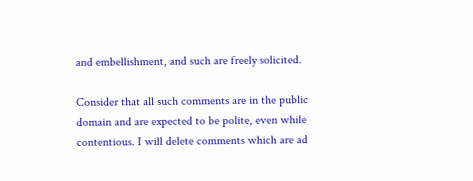and embellishment, and such are freely solicited.

Consider that all such comments are in the public domain and are expected to be polite, even while contentious. I will delete comments which are ad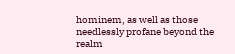hominem, as well as those needlessly profane beyond the realm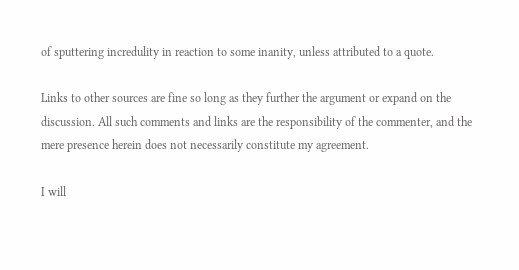of sputtering incredulity in reaction to some inanity, unless attributed to a quote.

Links to other sources are fine so long as they further the argument or expand on the discussion. All such comments and links are the responsibility of the commenter, and the mere presence herein does not necessarily constitute my agreement.

I will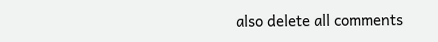also delete all comments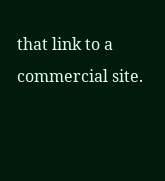that link to a commercial site.